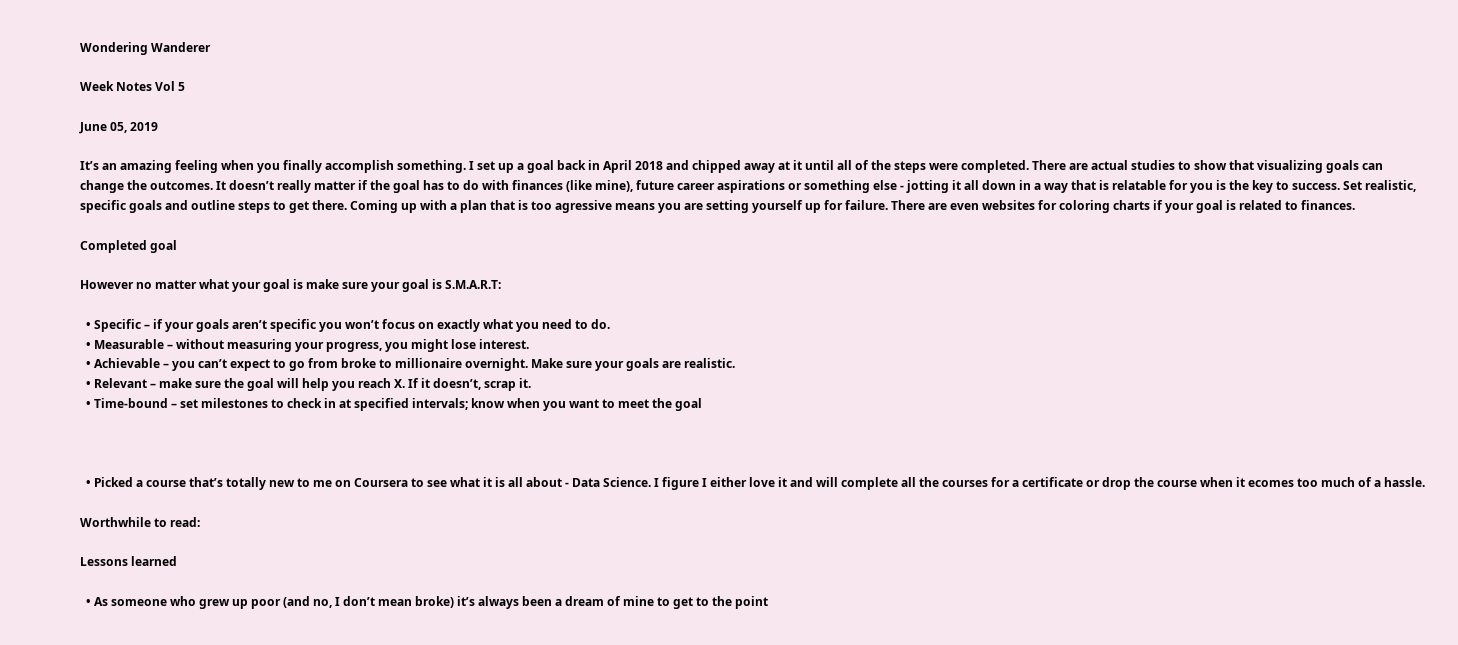Wondering Wanderer

Week Notes Vol 5

June 05, 2019

It’s an amazing feeling when you finally accomplish something. I set up a goal back in April 2018 and chipped away at it until all of the steps were completed. There are actual studies to show that visualizing goals can change the outcomes. It doesn’t really matter if the goal has to do with finances (like mine), future career aspirations or something else - jotting it all down in a way that is relatable for you is the key to success. Set realistic, specific goals and outline steps to get there. Coming up with a plan that is too agressive means you are setting yourself up for failure. There are even websites for coloring charts if your goal is related to finances.

Completed goal

However no matter what your goal is make sure your goal is S.M.A.R.T:

  • Specific – if your goals aren’t specific you won’t focus on exactly what you need to do.
  • Measurable – without measuring your progress, you might lose interest.
  • Achievable – you can’t expect to go from broke to millionaire overnight. Make sure your goals are realistic.
  • Relevant – make sure the goal will help you reach X. If it doesn’t, scrap it.
  • Time-bound – set milestones to check in at specified intervals; know when you want to meet the goal



  • Picked a course that’s totally new to me on Coursera to see what it is all about - Data Science. I figure I either love it and will complete all the courses for a certificate or drop the course when it ecomes too much of a hassle.

Worthwhile to read:

Lessons learned

  • As someone who grew up poor (and no, I don’t mean broke) it’s always been a dream of mine to get to the point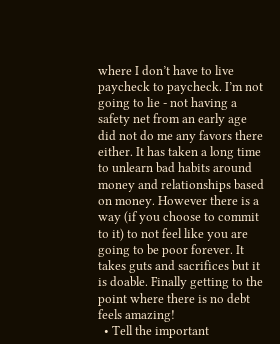where I don’t have to live paycheck to paycheck. I’m not going to lie - not having a safety net from an early age did not do me any favors there either. It has taken a long time to unlearn bad habits around money and relationships based on money. However there is a way (if you choose to commit to it) to not feel like you are going to be poor forever. It takes guts and sacrifices but it is doable. Finally getting to the point where there is no debt feels amazing!
  • Tell the important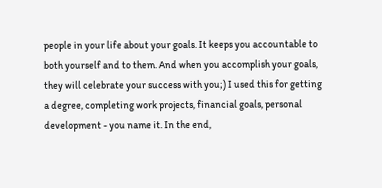people in your life about your goals. It keeps you accountable to both yourself and to them. And when you accomplish your goals, they will celebrate your success with you;) I used this for getting a degree, completing work projects, financial goals, personal development - you name it. In the end,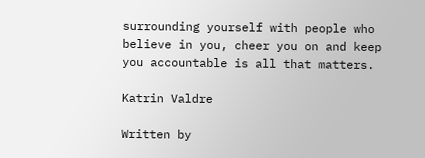surrounding yourself with people who believe in you, cheer you on and keep you accountable is all that matters.

Katrin Valdre

Written by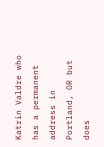Katrin Valdre who has a permanent address in Portland, OR but does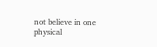not believe in one physical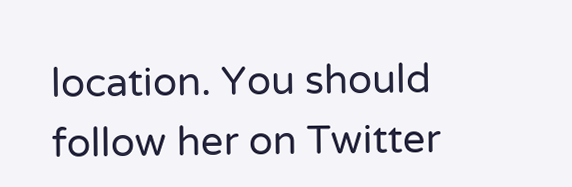location. You should follow her on Twitter